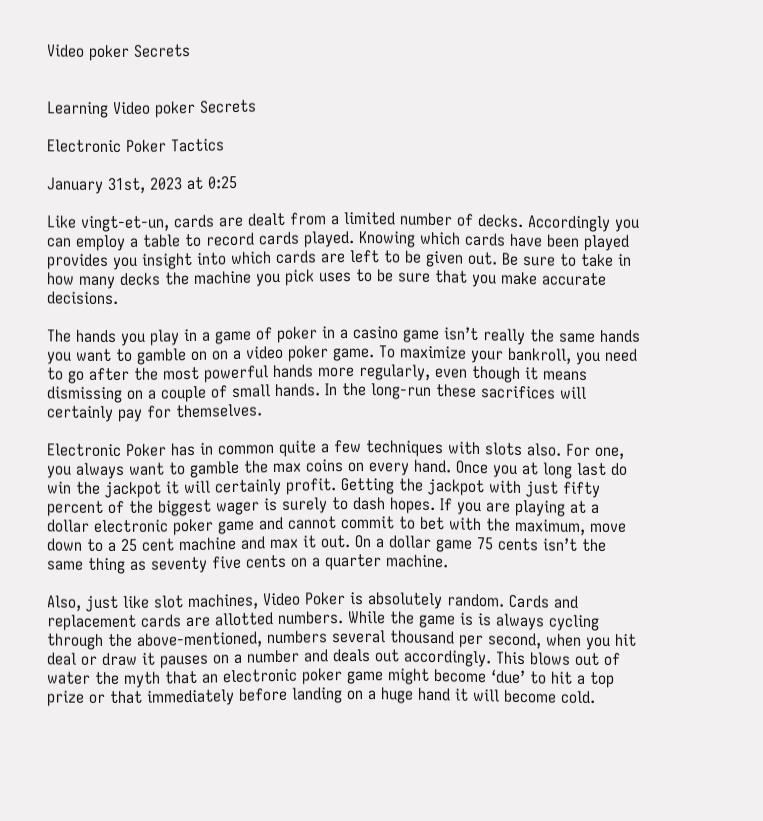Video poker Secrets


Learning Video poker Secrets

Electronic Poker Tactics

January 31st, 2023 at 0:25

Like vingt-et-un, cards are dealt from a limited number of decks. Accordingly you can employ a table to record cards played. Knowing which cards have been played provides you insight into which cards are left to be given out. Be sure to take in how many decks the machine you pick uses to be sure that you make accurate decisions.

The hands you play in a game of poker in a casino game isn’t really the same hands you want to gamble on on a video poker game. To maximize your bankroll, you need to go after the most powerful hands more regularly, even though it means dismissing on a couple of small hands. In the long-run these sacrifices will certainly pay for themselves.

Electronic Poker has in common quite a few techniques with slots also. For one, you always want to gamble the max coins on every hand. Once you at long last do win the jackpot it will certainly profit. Getting the jackpot with just fifty percent of the biggest wager is surely to dash hopes. If you are playing at a dollar electronic poker game and cannot commit to bet with the maximum, move down to a 25 cent machine and max it out. On a dollar game 75 cents isn’t the same thing as seventy five cents on a quarter machine.

Also, just like slot machines, Video Poker is absolutely random. Cards and replacement cards are allotted numbers. While the game is is always cycling through the above-mentioned, numbers several thousand per second, when you hit deal or draw it pauses on a number and deals out accordingly. This blows out of water the myth that an electronic poker game might become ‘due’ to hit a top prize or that immediately before landing on a huge hand it will become cold.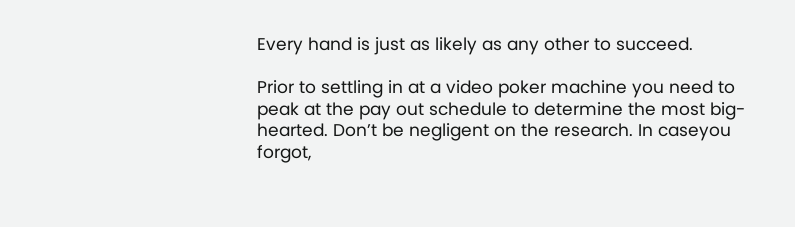Every hand is just as likely as any other to succeed.

Prior to settling in at a video poker machine you need to peak at the pay out schedule to determine the most big-hearted. Don’t be negligent on the research. In caseyou forgot,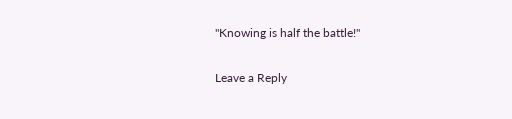"Knowing is half the battle!"

Leave a Reply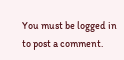You must be logged in to post a comment.